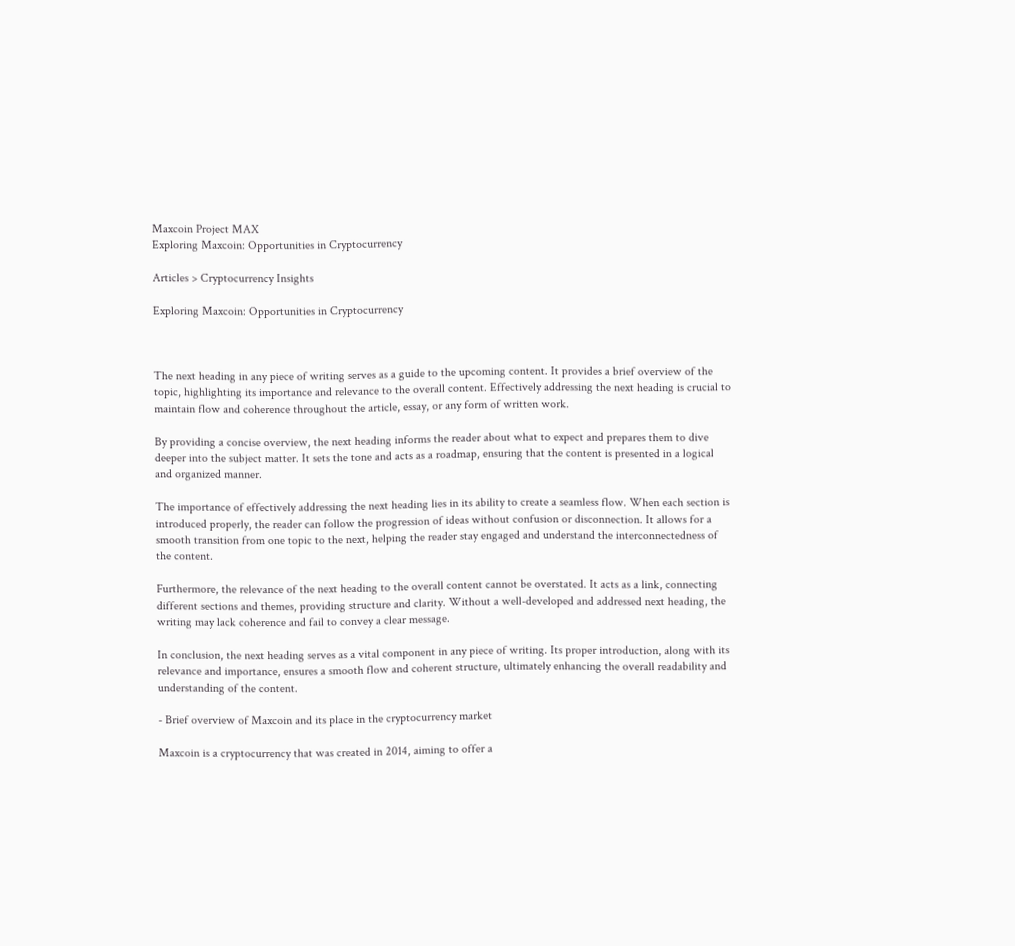Maxcoin Project MAX
Exploring Maxcoin: Opportunities in Cryptocurrency

Articles > Cryptocurrency Insights

Exploring Maxcoin: Opportunities in Cryptocurrency



The next heading in any piece of writing serves as a guide to the upcoming content. It provides a brief overview of the topic, highlighting its importance and relevance to the overall content. Effectively addressing the next heading is crucial to maintain flow and coherence throughout the article, essay, or any form of written work.

By providing a concise overview, the next heading informs the reader about what to expect and prepares them to dive deeper into the subject matter. It sets the tone and acts as a roadmap, ensuring that the content is presented in a logical and organized manner.

The importance of effectively addressing the next heading lies in its ability to create a seamless flow. When each section is introduced properly, the reader can follow the progression of ideas without confusion or disconnection. It allows for a smooth transition from one topic to the next, helping the reader stay engaged and understand the interconnectedness of the content.

Furthermore, the relevance of the next heading to the overall content cannot be overstated. It acts as a link, connecting different sections and themes, providing structure and clarity. Without a well-developed and addressed next heading, the writing may lack coherence and fail to convey a clear message.

In conclusion, the next heading serves as a vital component in any piece of writing. Its proper introduction, along with its relevance and importance, ensures a smooth flow and coherent structure, ultimately enhancing the overall readability and understanding of the content.

- Brief overview of Maxcoin and its place in the cryptocurrency market

Maxcoin is a cryptocurrency that was created in 2014, aiming to offer a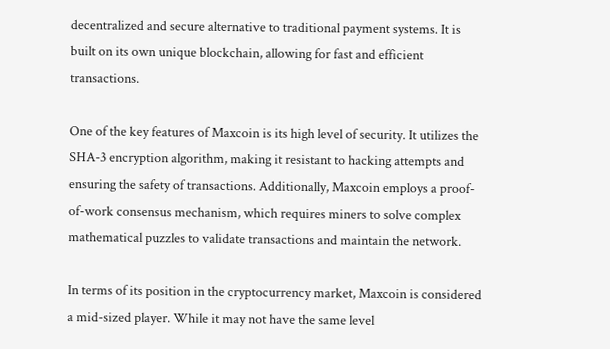decentralized and secure alternative to traditional payment systems. It is built on its own unique blockchain, allowing for fast and efficient transactions.

One of the key features of Maxcoin is its high level of security. It utilizes the SHA-3 encryption algorithm, making it resistant to hacking attempts and ensuring the safety of transactions. Additionally, Maxcoin employs a proof-of-work consensus mechanism, which requires miners to solve complex mathematical puzzles to validate transactions and maintain the network.

In terms of its position in the cryptocurrency market, Maxcoin is considered a mid-sized player. While it may not have the same level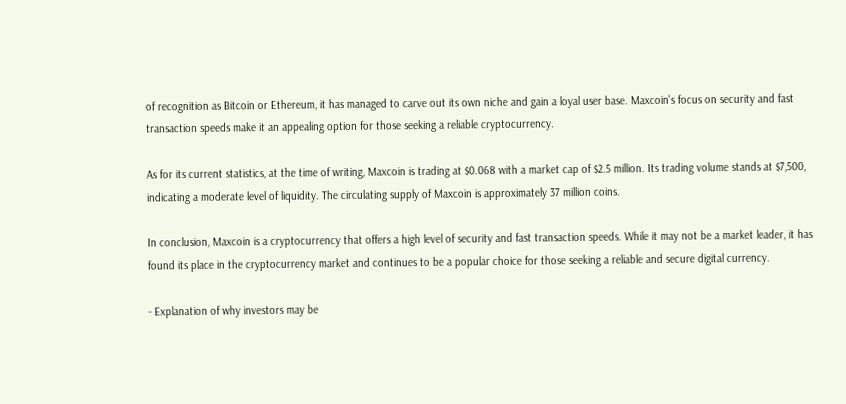of recognition as Bitcoin or Ethereum, it has managed to carve out its own niche and gain a loyal user base. Maxcoin's focus on security and fast transaction speeds make it an appealing option for those seeking a reliable cryptocurrency.

As for its current statistics, at the time of writing, Maxcoin is trading at $0.068 with a market cap of $2.5 million. Its trading volume stands at $7,500, indicating a moderate level of liquidity. The circulating supply of Maxcoin is approximately 37 million coins.

In conclusion, Maxcoin is a cryptocurrency that offers a high level of security and fast transaction speeds. While it may not be a market leader, it has found its place in the cryptocurrency market and continues to be a popular choice for those seeking a reliable and secure digital currency.

- Explanation of why investors may be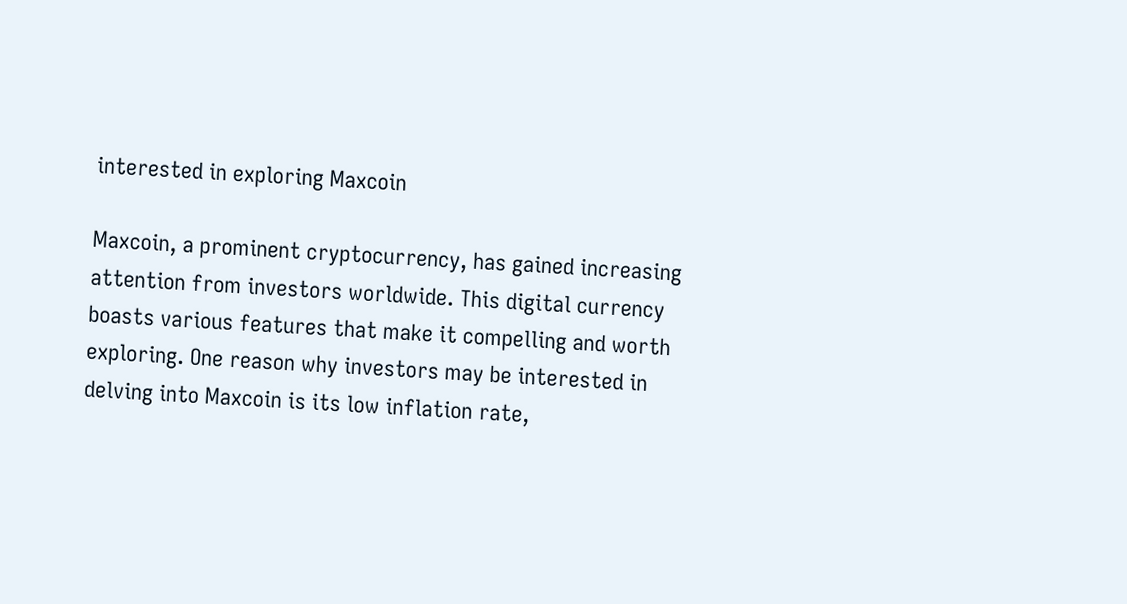interested in exploring Maxcoin

Maxcoin, a prominent cryptocurrency, has gained increasing attention from investors worldwide. This digital currency boasts various features that make it compelling and worth exploring. One reason why investors may be interested in delving into Maxcoin is its low inflation rate,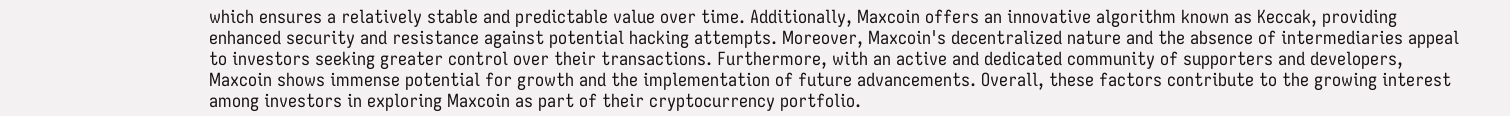which ensures a relatively stable and predictable value over time. Additionally, Maxcoin offers an innovative algorithm known as Keccak, providing enhanced security and resistance against potential hacking attempts. Moreover, Maxcoin's decentralized nature and the absence of intermediaries appeal to investors seeking greater control over their transactions. Furthermore, with an active and dedicated community of supporters and developers, Maxcoin shows immense potential for growth and the implementation of future advancements. Overall, these factors contribute to the growing interest among investors in exploring Maxcoin as part of their cryptocurrency portfolio.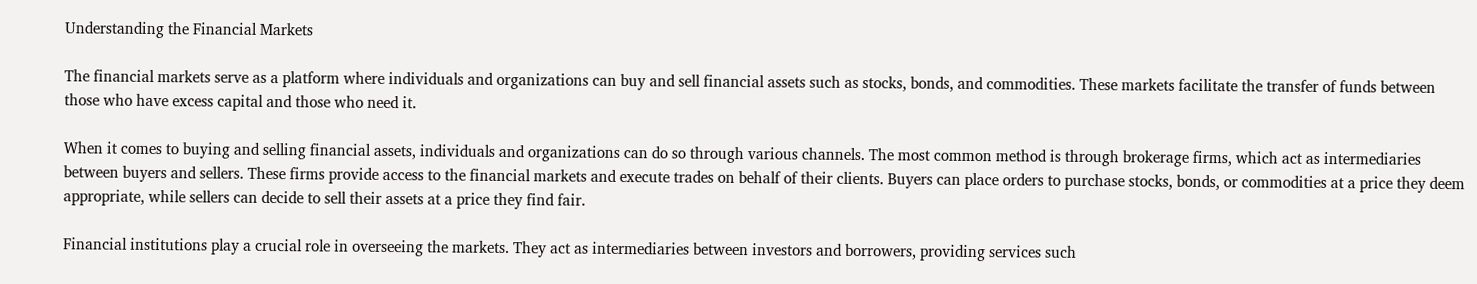Understanding the Financial Markets

The financial markets serve as a platform where individuals and organizations can buy and sell financial assets such as stocks, bonds, and commodities. These markets facilitate the transfer of funds between those who have excess capital and those who need it.

When it comes to buying and selling financial assets, individuals and organizations can do so through various channels. The most common method is through brokerage firms, which act as intermediaries between buyers and sellers. These firms provide access to the financial markets and execute trades on behalf of their clients. Buyers can place orders to purchase stocks, bonds, or commodities at a price they deem appropriate, while sellers can decide to sell their assets at a price they find fair.

Financial institutions play a crucial role in overseeing the markets. They act as intermediaries between investors and borrowers, providing services such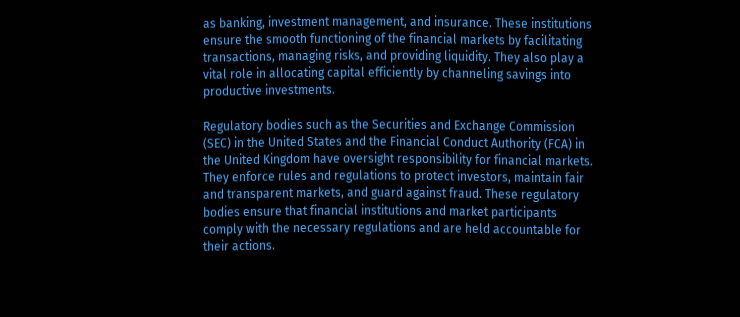as banking, investment management, and insurance. These institutions ensure the smooth functioning of the financial markets by facilitating transactions, managing risks, and providing liquidity. They also play a vital role in allocating capital efficiently by channeling savings into productive investments.

Regulatory bodies such as the Securities and Exchange Commission (SEC) in the United States and the Financial Conduct Authority (FCA) in the United Kingdom have oversight responsibility for financial markets. They enforce rules and regulations to protect investors, maintain fair and transparent markets, and guard against fraud. These regulatory bodies ensure that financial institutions and market participants comply with the necessary regulations and are held accountable for their actions.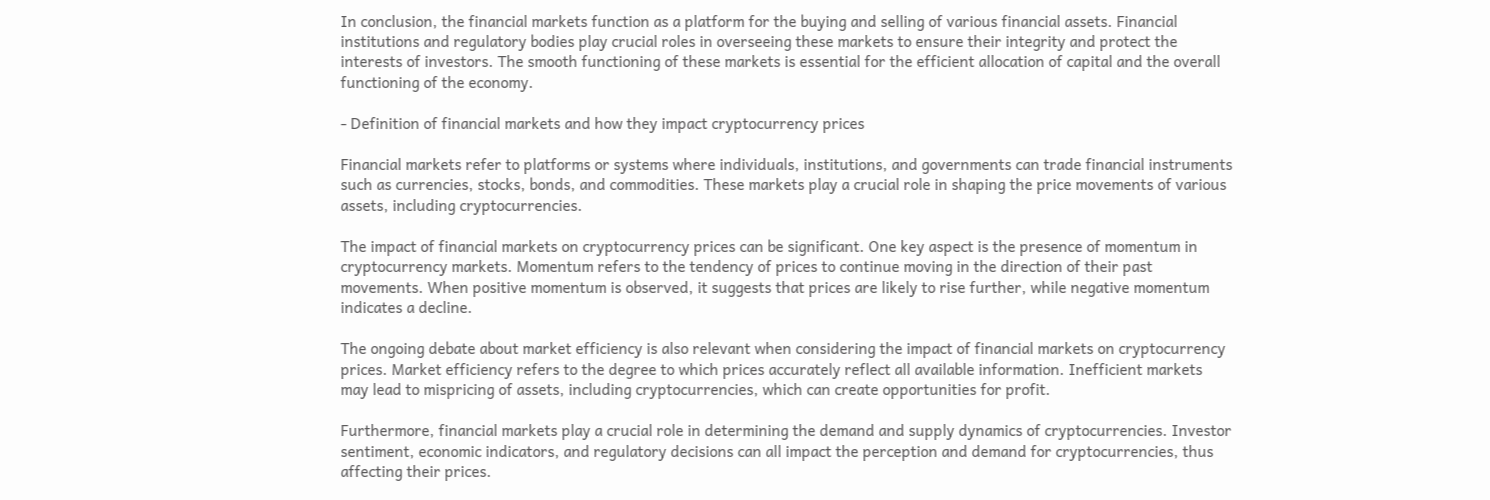In conclusion, the financial markets function as a platform for the buying and selling of various financial assets. Financial institutions and regulatory bodies play crucial roles in overseeing these markets to ensure their integrity and protect the interests of investors. The smooth functioning of these markets is essential for the efficient allocation of capital and the overall functioning of the economy.

- Definition of financial markets and how they impact cryptocurrency prices

Financial markets refer to platforms or systems where individuals, institutions, and governments can trade financial instruments such as currencies, stocks, bonds, and commodities. These markets play a crucial role in shaping the price movements of various assets, including cryptocurrencies.

The impact of financial markets on cryptocurrency prices can be significant. One key aspect is the presence of momentum in cryptocurrency markets. Momentum refers to the tendency of prices to continue moving in the direction of their past movements. When positive momentum is observed, it suggests that prices are likely to rise further, while negative momentum indicates a decline.

The ongoing debate about market efficiency is also relevant when considering the impact of financial markets on cryptocurrency prices. Market efficiency refers to the degree to which prices accurately reflect all available information. Inefficient markets may lead to mispricing of assets, including cryptocurrencies, which can create opportunities for profit.

Furthermore, financial markets play a crucial role in determining the demand and supply dynamics of cryptocurrencies. Investor sentiment, economic indicators, and regulatory decisions can all impact the perception and demand for cryptocurrencies, thus affecting their prices.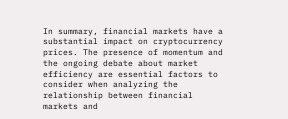In summary, financial markets have a substantial impact on cryptocurrency prices. The presence of momentum and the ongoing debate about market efficiency are essential factors to consider when analyzing the relationship between financial markets and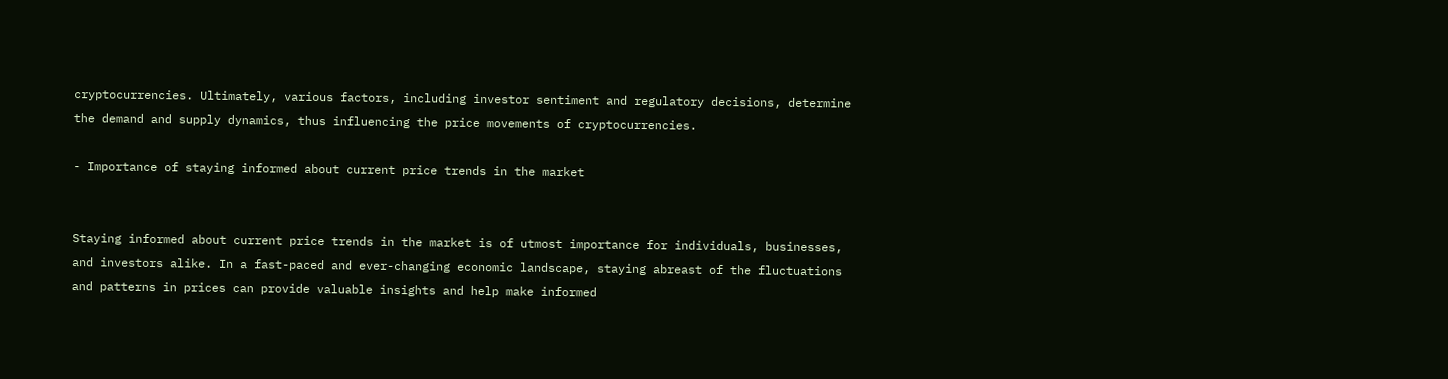cryptocurrencies. Ultimately, various factors, including investor sentiment and regulatory decisions, determine the demand and supply dynamics, thus influencing the price movements of cryptocurrencies.

- Importance of staying informed about current price trends in the market


Staying informed about current price trends in the market is of utmost importance for individuals, businesses, and investors alike. In a fast-paced and ever-changing economic landscape, staying abreast of the fluctuations and patterns in prices can provide valuable insights and help make informed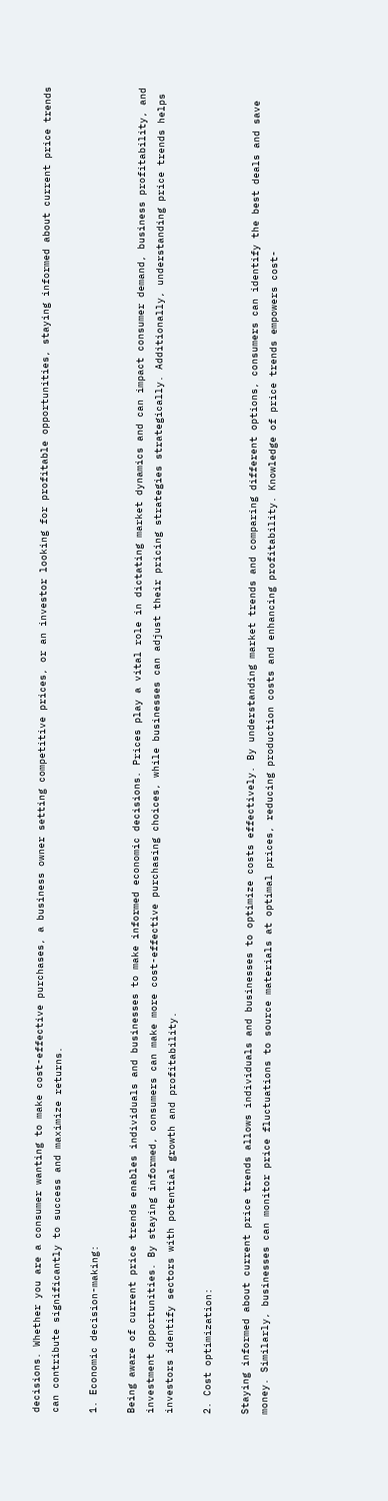decisions. Whether you are a consumer wanting to make cost-effective purchases, a business owner setting competitive prices, or an investor looking for profitable opportunities, staying informed about current price trends can contribute significantly to success and maximize returns.

1. Economic decision-making:

Being aware of current price trends enables individuals and businesses to make informed economic decisions. Prices play a vital role in dictating market dynamics and can impact consumer demand, business profitability, and investment opportunities. By staying informed, consumers can make more cost-effective purchasing choices, while businesses can adjust their pricing strategies strategically. Additionally, understanding price trends helps investors identify sectors with potential growth and profitability.

2. Cost optimization:

Staying informed about current price trends allows individuals and businesses to optimize costs effectively. By understanding market trends and comparing different options, consumers can identify the best deals and save money. Similarly, businesses can monitor price fluctuations to source materials at optimal prices, reducing production costs and enhancing profitability. Knowledge of price trends empowers cost-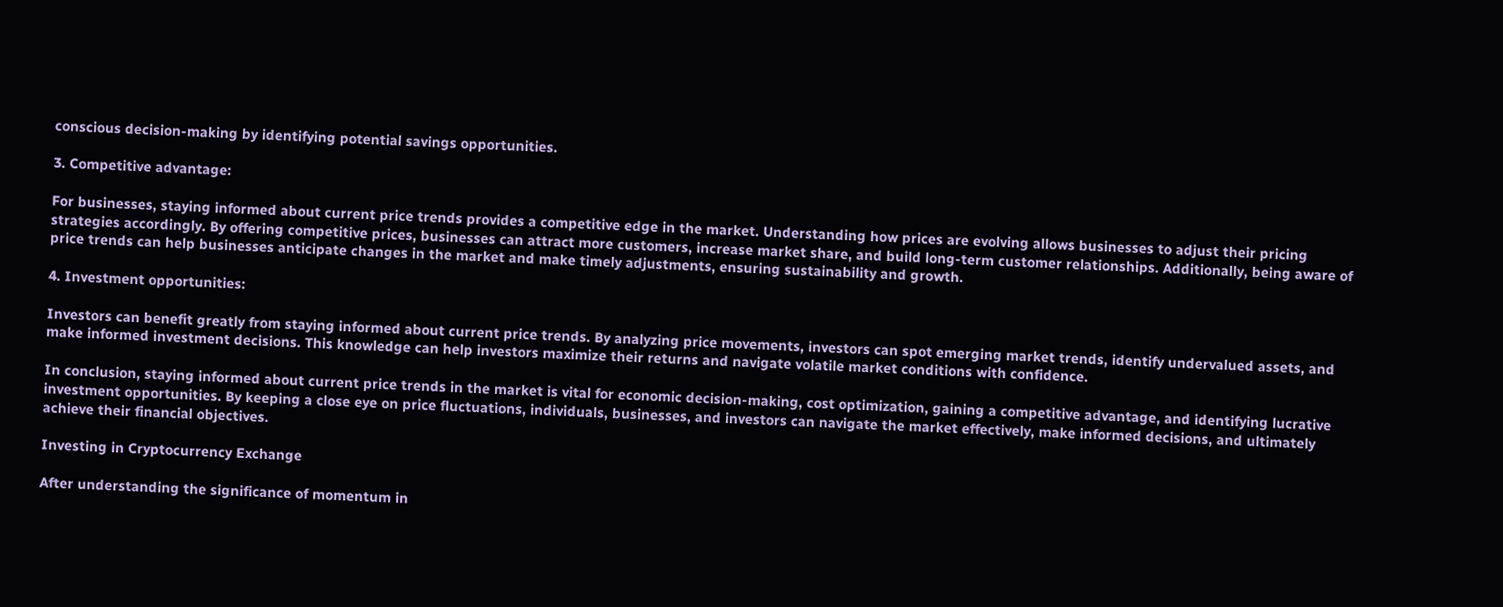conscious decision-making by identifying potential savings opportunities.

3. Competitive advantage:

For businesses, staying informed about current price trends provides a competitive edge in the market. Understanding how prices are evolving allows businesses to adjust their pricing strategies accordingly. By offering competitive prices, businesses can attract more customers, increase market share, and build long-term customer relationships. Additionally, being aware of price trends can help businesses anticipate changes in the market and make timely adjustments, ensuring sustainability and growth.

4. Investment opportunities:

Investors can benefit greatly from staying informed about current price trends. By analyzing price movements, investors can spot emerging market trends, identify undervalued assets, and make informed investment decisions. This knowledge can help investors maximize their returns and navigate volatile market conditions with confidence.

In conclusion, staying informed about current price trends in the market is vital for economic decision-making, cost optimization, gaining a competitive advantage, and identifying lucrative investment opportunities. By keeping a close eye on price fluctuations, individuals, businesses, and investors can navigate the market effectively, make informed decisions, and ultimately achieve their financial objectives.

Investing in Cryptocurrency Exchange

After understanding the significance of momentum in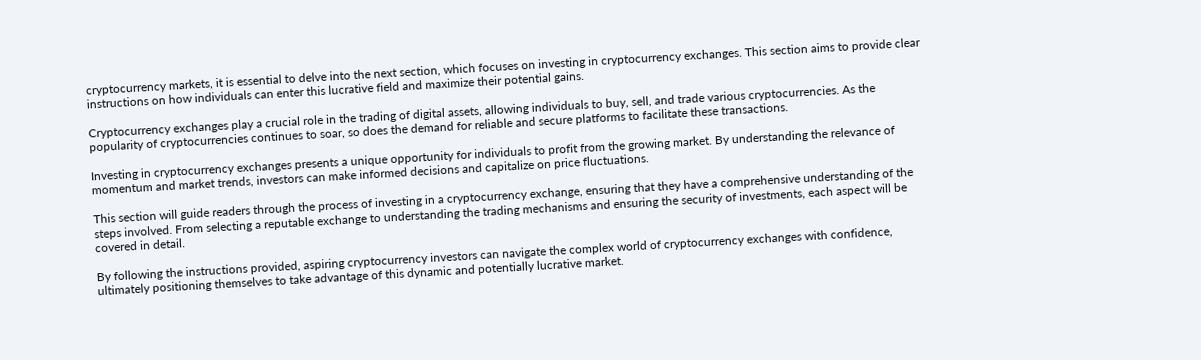cryptocurrency markets, it is essential to delve into the next section, which focuses on investing in cryptocurrency exchanges. This section aims to provide clear instructions on how individuals can enter this lucrative field and maximize their potential gains.

Cryptocurrency exchanges play a crucial role in the trading of digital assets, allowing individuals to buy, sell, and trade various cryptocurrencies. As the popularity of cryptocurrencies continues to soar, so does the demand for reliable and secure platforms to facilitate these transactions.

Investing in cryptocurrency exchanges presents a unique opportunity for individuals to profit from the growing market. By understanding the relevance of momentum and market trends, investors can make informed decisions and capitalize on price fluctuations.

This section will guide readers through the process of investing in a cryptocurrency exchange, ensuring that they have a comprehensive understanding of the steps involved. From selecting a reputable exchange to understanding the trading mechanisms and ensuring the security of investments, each aspect will be covered in detail.

By following the instructions provided, aspiring cryptocurrency investors can navigate the complex world of cryptocurrency exchanges with confidence, ultimately positioning themselves to take advantage of this dynamic and potentially lucrative market.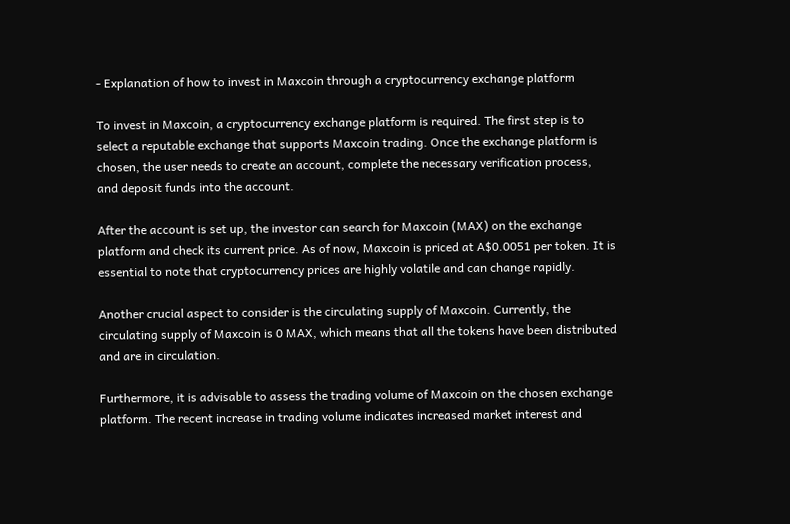- Explanation of how to invest in Maxcoin through a cryptocurrency exchange platform

To invest in Maxcoin, a cryptocurrency exchange platform is required. The first step is to select a reputable exchange that supports Maxcoin trading. Once the exchange platform is chosen, the user needs to create an account, complete the necessary verification process, and deposit funds into the account.

After the account is set up, the investor can search for Maxcoin (MAX) on the exchange platform and check its current price. As of now, Maxcoin is priced at A$0.0051 per token. It is essential to note that cryptocurrency prices are highly volatile and can change rapidly.

Another crucial aspect to consider is the circulating supply of Maxcoin. Currently, the circulating supply of Maxcoin is 0 MAX, which means that all the tokens have been distributed and are in circulation.

Furthermore, it is advisable to assess the trading volume of Maxcoin on the chosen exchange platform. The recent increase in trading volume indicates increased market interest and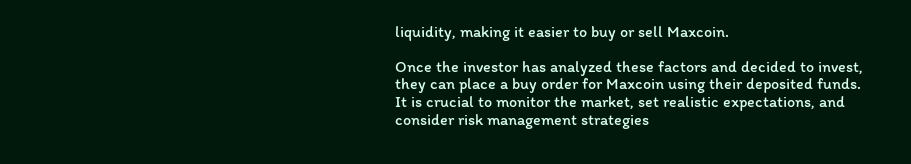liquidity, making it easier to buy or sell Maxcoin.

Once the investor has analyzed these factors and decided to invest, they can place a buy order for Maxcoin using their deposited funds. It is crucial to monitor the market, set realistic expectations, and consider risk management strategies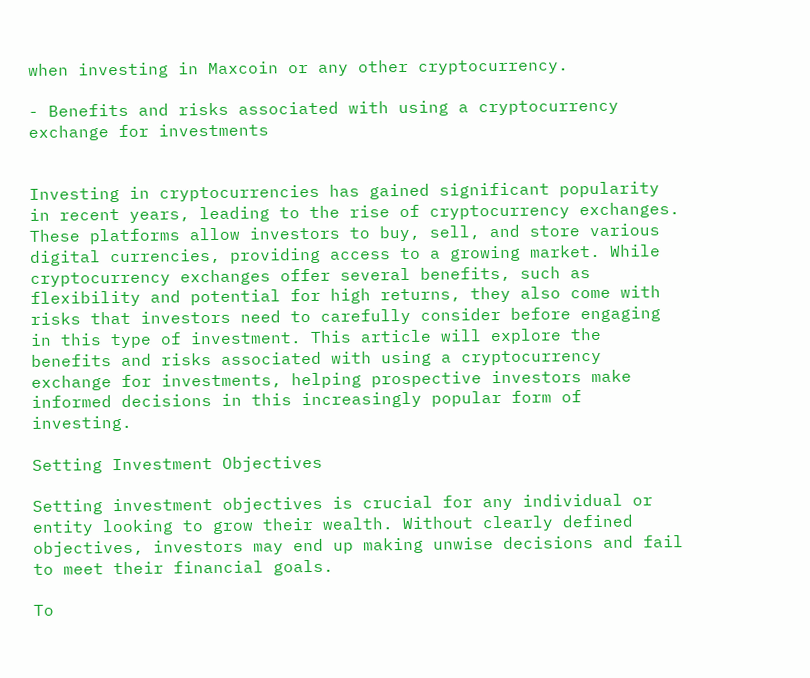when investing in Maxcoin or any other cryptocurrency.

- Benefits and risks associated with using a cryptocurrency exchange for investments


Investing in cryptocurrencies has gained significant popularity in recent years, leading to the rise of cryptocurrency exchanges. These platforms allow investors to buy, sell, and store various digital currencies, providing access to a growing market. While cryptocurrency exchanges offer several benefits, such as flexibility and potential for high returns, they also come with risks that investors need to carefully consider before engaging in this type of investment. This article will explore the benefits and risks associated with using a cryptocurrency exchange for investments, helping prospective investors make informed decisions in this increasingly popular form of investing.

Setting Investment Objectives

Setting investment objectives is crucial for any individual or entity looking to grow their wealth. Without clearly defined objectives, investors may end up making unwise decisions and fail to meet their financial goals.

To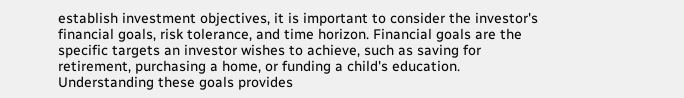establish investment objectives, it is important to consider the investor's financial goals, risk tolerance, and time horizon. Financial goals are the specific targets an investor wishes to achieve, such as saving for retirement, purchasing a home, or funding a child's education. Understanding these goals provides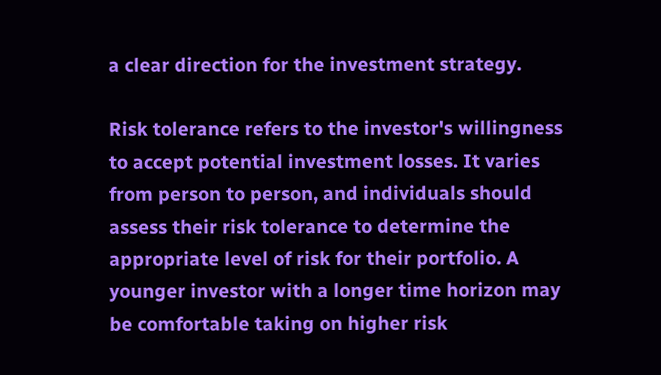a clear direction for the investment strategy.

Risk tolerance refers to the investor's willingness to accept potential investment losses. It varies from person to person, and individuals should assess their risk tolerance to determine the appropriate level of risk for their portfolio. A younger investor with a longer time horizon may be comfortable taking on higher risk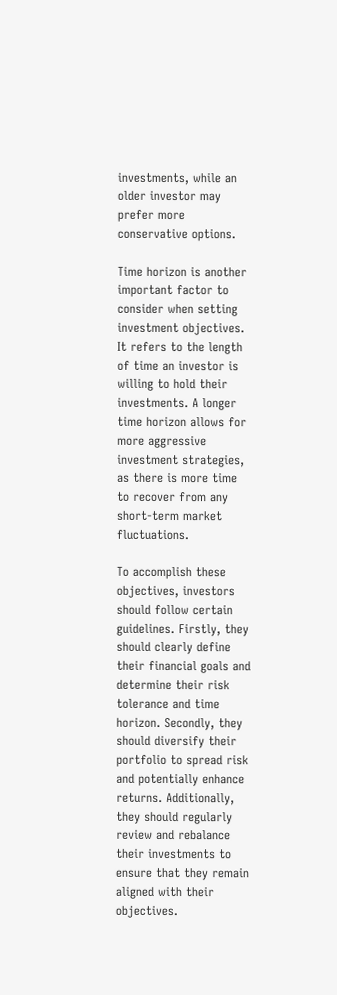investments, while an older investor may prefer more conservative options.

Time horizon is another important factor to consider when setting investment objectives. It refers to the length of time an investor is willing to hold their investments. A longer time horizon allows for more aggressive investment strategies, as there is more time to recover from any short-term market fluctuations.

To accomplish these objectives, investors should follow certain guidelines. Firstly, they should clearly define their financial goals and determine their risk tolerance and time horizon. Secondly, they should diversify their portfolio to spread risk and potentially enhance returns. Additionally, they should regularly review and rebalance their investments to ensure that they remain aligned with their objectives.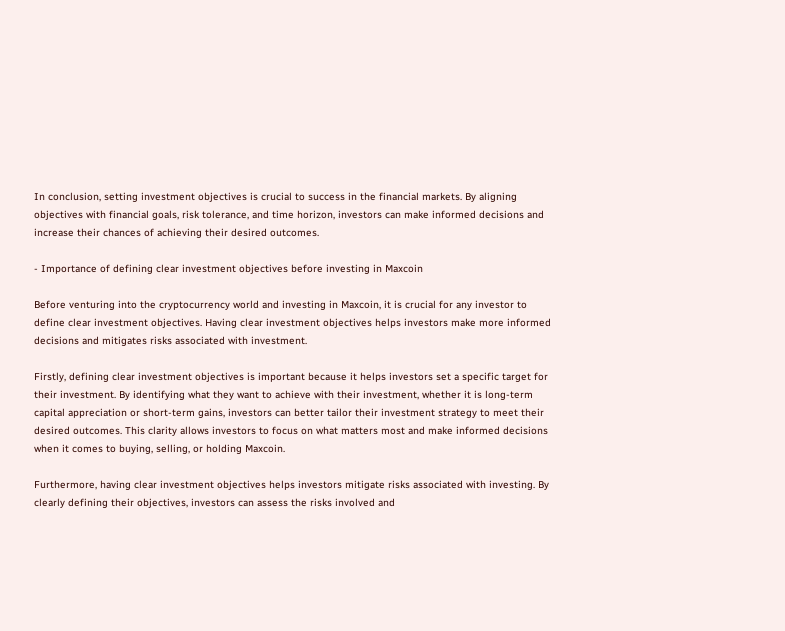In conclusion, setting investment objectives is crucial to success in the financial markets. By aligning objectives with financial goals, risk tolerance, and time horizon, investors can make informed decisions and increase their chances of achieving their desired outcomes.

- Importance of defining clear investment objectives before investing in Maxcoin

Before venturing into the cryptocurrency world and investing in Maxcoin, it is crucial for any investor to define clear investment objectives. Having clear investment objectives helps investors make more informed decisions and mitigates risks associated with investment.

Firstly, defining clear investment objectives is important because it helps investors set a specific target for their investment. By identifying what they want to achieve with their investment, whether it is long-term capital appreciation or short-term gains, investors can better tailor their investment strategy to meet their desired outcomes. This clarity allows investors to focus on what matters most and make informed decisions when it comes to buying, selling, or holding Maxcoin.

Furthermore, having clear investment objectives helps investors mitigate risks associated with investing. By clearly defining their objectives, investors can assess the risks involved and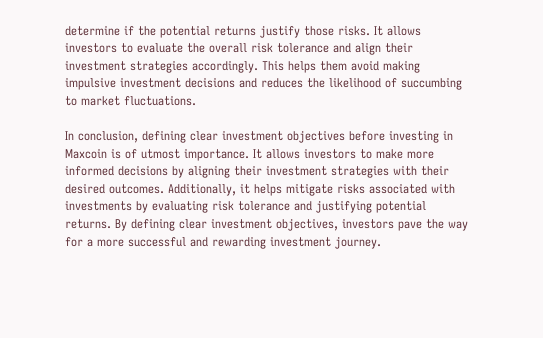determine if the potential returns justify those risks. It allows investors to evaluate the overall risk tolerance and align their investment strategies accordingly. This helps them avoid making impulsive investment decisions and reduces the likelihood of succumbing to market fluctuations.

In conclusion, defining clear investment objectives before investing in Maxcoin is of utmost importance. It allows investors to make more informed decisions by aligning their investment strategies with their desired outcomes. Additionally, it helps mitigate risks associated with investments by evaluating risk tolerance and justifying potential returns. By defining clear investment objectives, investors pave the way for a more successful and rewarding investment journey.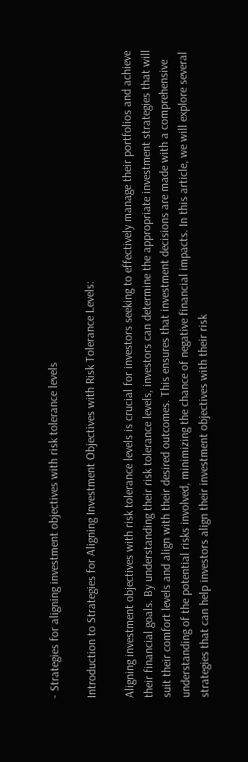- Strategies for aligning investment objectives with risk tolerance levels

Introduction to Strategies for Aligning Investment Objectives with Risk Tolerance Levels:

Aligning investment objectives with risk tolerance levels is crucial for investors seeking to effectively manage their portfolios and achieve their financial goals. By understanding their risk tolerance levels, investors can determine the appropriate investment strategies that will suit their comfort levels and align with their desired outcomes. This ensures that investment decisions are made with a comprehensive understanding of the potential risks involved, minimizing the chance of negative financial impacts. In this article, we will explore several strategies that can help investors align their investment objectives with their risk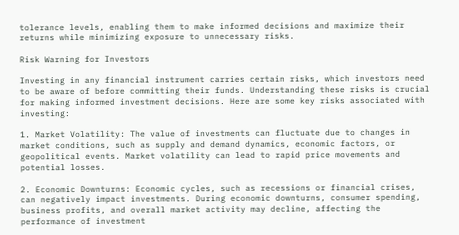tolerance levels, enabling them to make informed decisions and maximize their returns while minimizing exposure to unnecessary risks.

Risk Warning for Investors

Investing in any financial instrument carries certain risks, which investors need to be aware of before committing their funds. Understanding these risks is crucial for making informed investment decisions. Here are some key risks associated with investing:

1. Market Volatility: The value of investments can fluctuate due to changes in market conditions, such as supply and demand dynamics, economic factors, or geopolitical events. Market volatility can lead to rapid price movements and potential losses.

2. Economic Downturns: Economic cycles, such as recessions or financial crises, can negatively impact investments. During economic downturns, consumer spending, business profits, and overall market activity may decline, affecting the performance of investment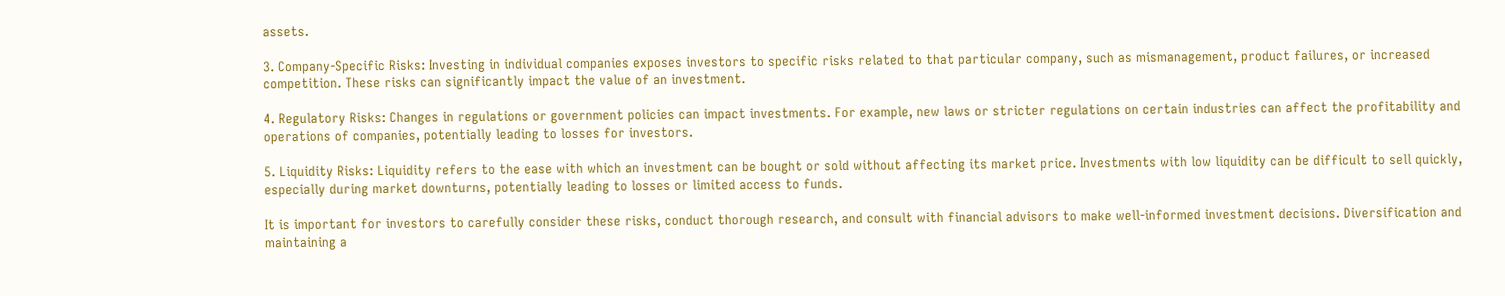assets.

3. Company-Specific Risks: Investing in individual companies exposes investors to specific risks related to that particular company, such as mismanagement, product failures, or increased competition. These risks can significantly impact the value of an investment.

4. Regulatory Risks: Changes in regulations or government policies can impact investments. For example, new laws or stricter regulations on certain industries can affect the profitability and operations of companies, potentially leading to losses for investors.

5. Liquidity Risks: Liquidity refers to the ease with which an investment can be bought or sold without affecting its market price. Investments with low liquidity can be difficult to sell quickly, especially during market downturns, potentially leading to losses or limited access to funds.

It is important for investors to carefully consider these risks, conduct thorough research, and consult with financial advisors to make well-informed investment decisions. Diversification and maintaining a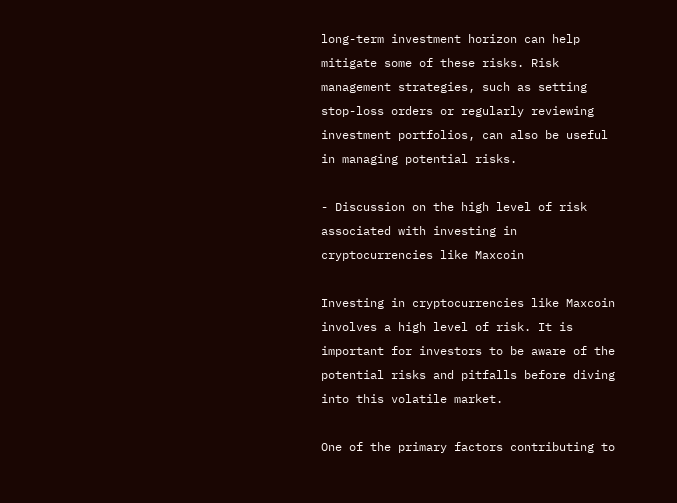long-term investment horizon can help mitigate some of these risks. Risk management strategies, such as setting stop-loss orders or regularly reviewing investment portfolios, can also be useful in managing potential risks.

- Discussion on the high level of risk associated with investing in cryptocurrencies like Maxcoin

Investing in cryptocurrencies like Maxcoin involves a high level of risk. It is important for investors to be aware of the potential risks and pitfalls before diving into this volatile market.

One of the primary factors contributing to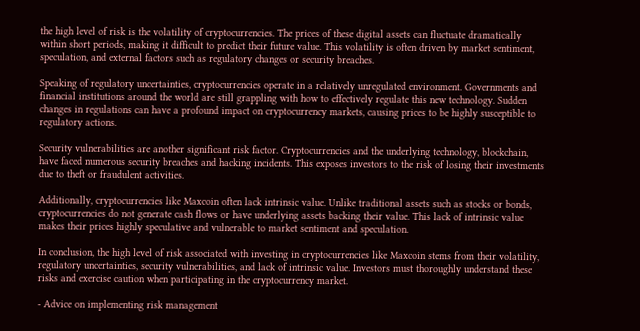the high level of risk is the volatility of cryptocurrencies. The prices of these digital assets can fluctuate dramatically within short periods, making it difficult to predict their future value. This volatility is often driven by market sentiment, speculation, and external factors such as regulatory changes or security breaches.

Speaking of regulatory uncertainties, cryptocurrencies operate in a relatively unregulated environment. Governments and financial institutions around the world are still grappling with how to effectively regulate this new technology. Sudden changes in regulations can have a profound impact on cryptocurrency markets, causing prices to be highly susceptible to regulatory actions.

Security vulnerabilities are another significant risk factor. Cryptocurrencies and the underlying technology, blockchain, have faced numerous security breaches and hacking incidents. This exposes investors to the risk of losing their investments due to theft or fraudulent activities.

Additionally, cryptocurrencies like Maxcoin often lack intrinsic value. Unlike traditional assets such as stocks or bonds, cryptocurrencies do not generate cash flows or have underlying assets backing their value. This lack of intrinsic value makes their prices highly speculative and vulnerable to market sentiment and speculation.

In conclusion, the high level of risk associated with investing in cryptocurrencies like Maxcoin stems from their volatility, regulatory uncertainties, security vulnerabilities, and lack of intrinsic value. Investors must thoroughly understand these risks and exercise caution when participating in the cryptocurrency market.

- Advice on implementing risk management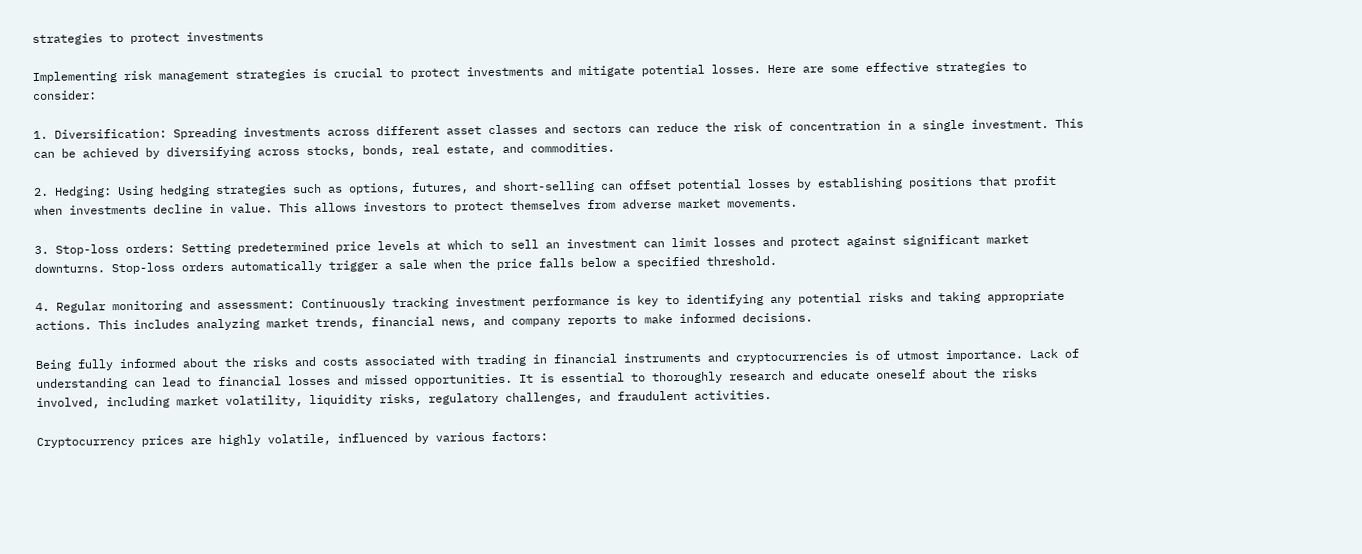strategies to protect investments

Implementing risk management strategies is crucial to protect investments and mitigate potential losses. Here are some effective strategies to consider:

1. Diversification: Spreading investments across different asset classes and sectors can reduce the risk of concentration in a single investment. This can be achieved by diversifying across stocks, bonds, real estate, and commodities.

2. Hedging: Using hedging strategies such as options, futures, and short-selling can offset potential losses by establishing positions that profit when investments decline in value. This allows investors to protect themselves from adverse market movements.

3. Stop-loss orders: Setting predetermined price levels at which to sell an investment can limit losses and protect against significant market downturns. Stop-loss orders automatically trigger a sale when the price falls below a specified threshold.

4. Regular monitoring and assessment: Continuously tracking investment performance is key to identifying any potential risks and taking appropriate actions. This includes analyzing market trends, financial news, and company reports to make informed decisions.

Being fully informed about the risks and costs associated with trading in financial instruments and cryptocurrencies is of utmost importance. Lack of understanding can lead to financial losses and missed opportunities. It is essential to thoroughly research and educate oneself about the risks involved, including market volatility, liquidity risks, regulatory challenges, and fraudulent activities.

Cryptocurrency prices are highly volatile, influenced by various factors: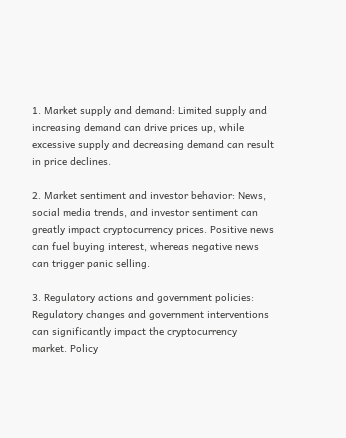1. Market supply and demand: Limited supply and increasing demand can drive prices up, while excessive supply and decreasing demand can result in price declines.

2. Market sentiment and investor behavior: News, social media trends, and investor sentiment can greatly impact cryptocurrency prices. Positive news can fuel buying interest, whereas negative news can trigger panic selling.

3. Regulatory actions and government policies: Regulatory changes and government interventions can significantly impact the cryptocurrency market. Policy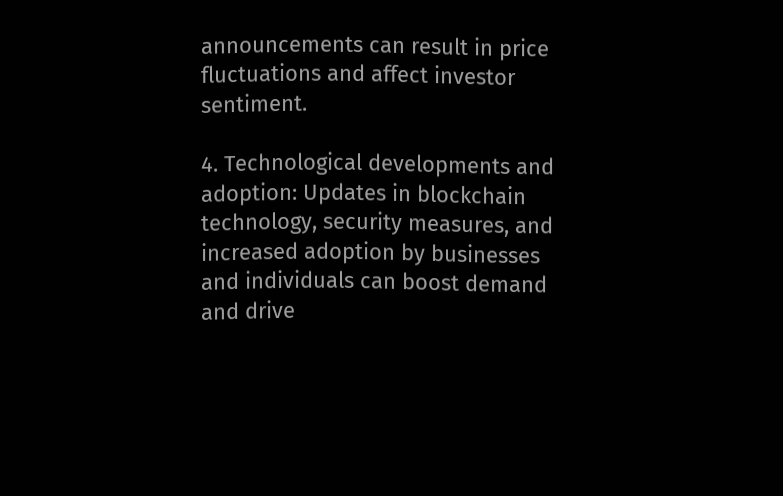announcements can result in price fluctuations and affect investor sentiment.

4. Technological developments and adoption: Updates in blockchain technology, security measures, and increased adoption by businesses and individuals can boost demand and drive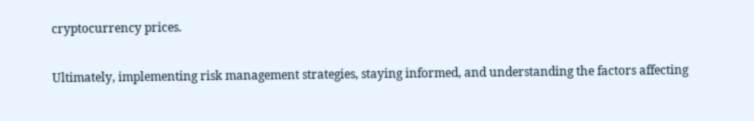cryptocurrency prices.

Ultimately, implementing risk management strategies, staying informed, and understanding the factors affecting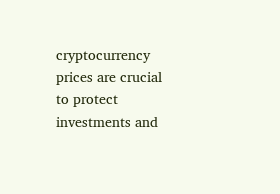cryptocurrency prices are crucial to protect investments and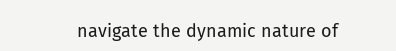navigate the dynamic nature of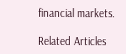financial markets.

Related Articles